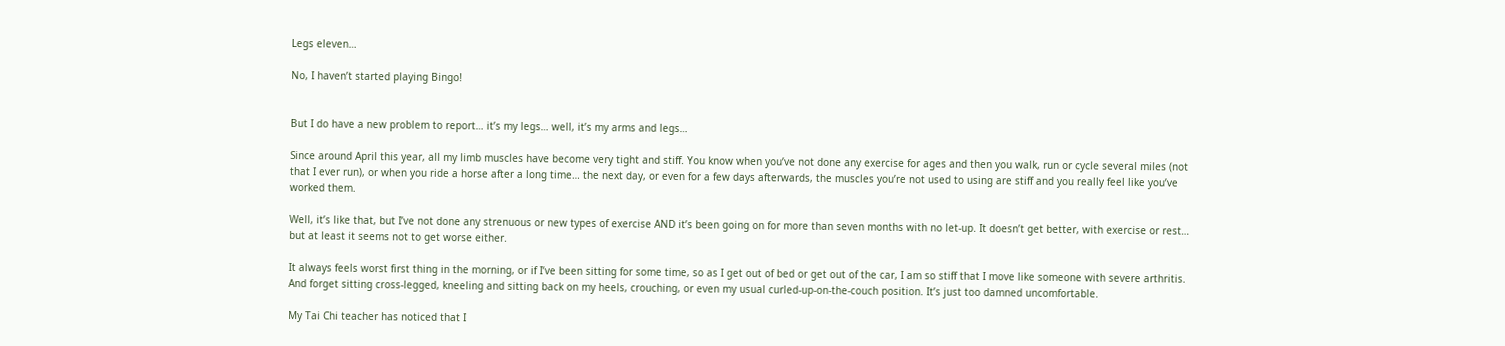Legs eleven…

No, I haven’t started playing Bingo!


But I do have a new problem to report… it’s my legs… well, it’s my arms and legs…

Since around April this year, all my limb muscles have become very tight and stiff. You know when you’ve not done any exercise for ages and then you walk, run or cycle several miles (not that I ever run), or when you ride a horse after a long time… the next day, or even for a few days afterwards, the muscles you’re not used to using are stiff and you really feel like you’ve worked them.

Well, it’s like that, but I’ve not done any strenuous or new types of exercise AND it’s been going on for more than seven months with no let-up. It doesn’t get better, with exercise or rest… but at least it seems not to get worse either.

It always feels worst first thing in the morning, or if I’ve been sitting for some time, so as I get out of bed or get out of the car, I am so stiff that I move like someone with severe arthritis. And forget sitting cross-legged, kneeling and sitting back on my heels, crouching, or even my usual curled-up-on-the-couch position. It’s just too damned uncomfortable.

My Tai Chi teacher has noticed that I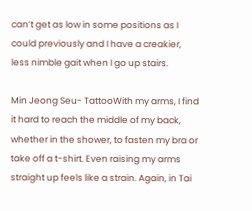can’t get as low in some positions as I could previously and I have a creakier, less nimble gait when I go up stairs.

Min Jeong Seu- TattooWith my arms, I find it hard to reach the middle of my back, whether in the shower, to fasten my bra or take off a t-shirt. Even raising my arms straight up feels like a strain. Again, in Tai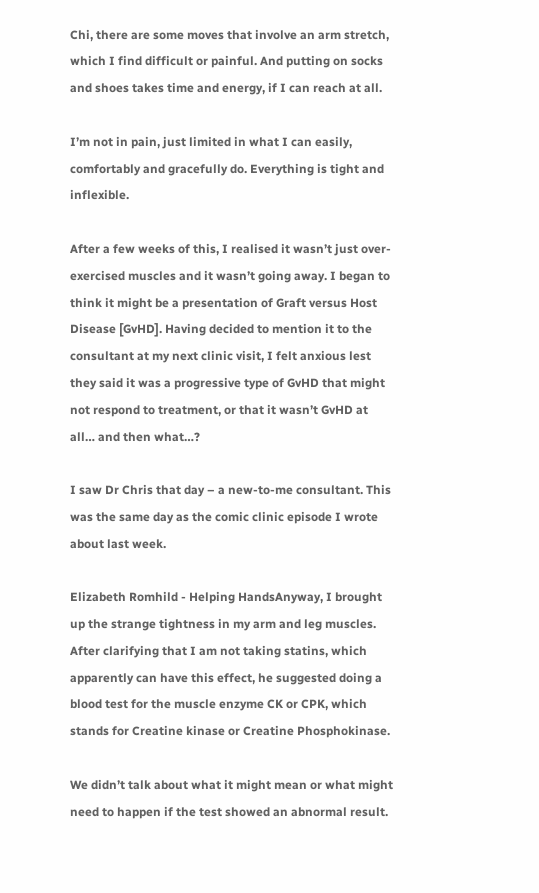Chi, there are some moves that involve an arm stretch, which I find difficult or painful. And putting on socks and shoes takes time and energy, if I can reach at all.

I’m not in pain, just limited in what I can easily, comfortably and gracefully do. Everything is tight and inflexible.

After a few weeks of this, I realised it wasn’t just over-exercised muscles and it wasn’t going away. I began to think it might be a presentation of Graft versus Host Disease [GvHD]. Having decided to mention it to the consultant at my next clinic visit, I felt anxious lest they said it was a progressive type of GvHD that might not respond to treatment, or that it wasn’t GvHD at all… and then what…?

I saw Dr Chris that day – a new-to-me consultant. This was the same day as the comic clinic episode I wrote about last week.

Elizabeth Romhild - Helping HandsAnyway, I brought up the strange tightness in my arm and leg muscles. After clarifying that I am not taking statins, which apparently can have this effect, he suggested doing a blood test for the muscle enzyme CK or CPK, which stands for Creatine kinase or Creatine Phosphokinase.

We didn’t talk about what it might mean or what might need to happen if the test showed an abnormal result.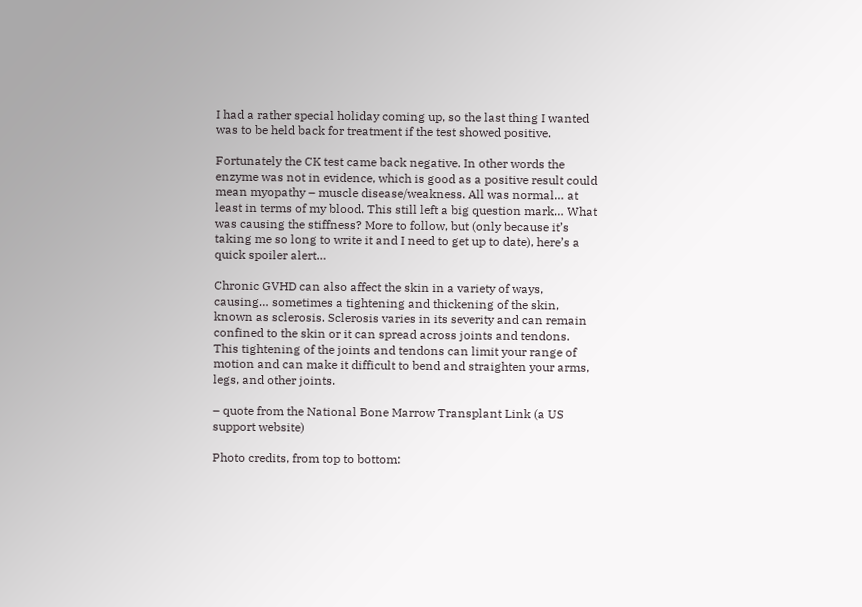I had a rather special holiday coming up, so the last thing I wanted was to be held back for treatment if the test showed positive.

Fortunately the CK test came back negative. In other words the enzyme was not in evidence, which is good as a positive result could mean myopathy – muscle disease/weakness. All was normal… at least in terms of my blood. This still left a big question mark… What was causing the stiffness? More to follow, but (only because it’s taking me so long to write it and I need to get up to date), here’s a quick spoiler alert…

Chronic GVHD can also affect the skin in a variety of ways, causing… sometimes a tightening and thickening of the skin, known as sclerosis. Sclerosis varies in its severity and can remain confined to the skin or it can spread across joints and tendons. This tightening of the joints and tendons can limit your range of motion and can make it difficult to bend and straighten your arms, legs, and other joints.

– quote from the National Bone Marrow Transplant Link (a US support website)

Photo credits, from top to bottom: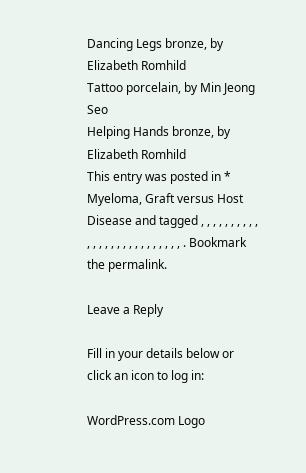Dancing Legs bronze, by Elizabeth Romhild
Tattoo porcelain, by Min Jeong Seo
Helping Hands bronze, by Elizabeth Romhild
This entry was posted in * Myeloma, Graft versus Host Disease and tagged , , , , , , , , , , , , , , , , , , , , , , , , , , . Bookmark the permalink.

Leave a Reply

Fill in your details below or click an icon to log in:

WordPress.com Logo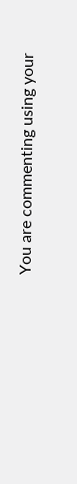You are commenting using your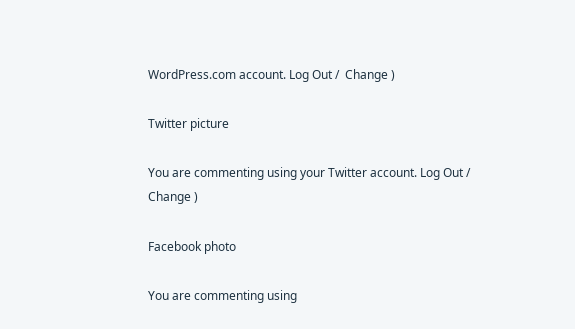WordPress.com account. Log Out /  Change )

Twitter picture

You are commenting using your Twitter account. Log Out /  Change )

Facebook photo

You are commenting using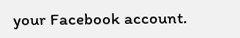your Facebook account.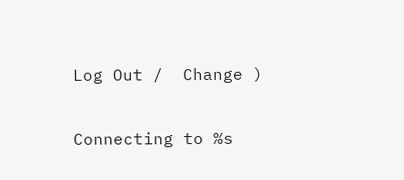Log Out /  Change )

Connecting to %s